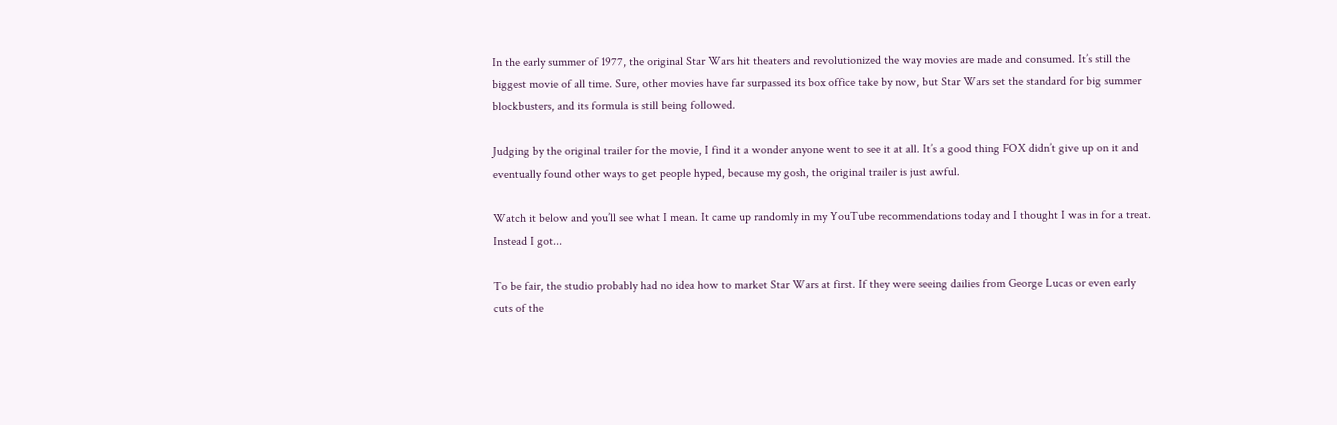In the early summer of 1977, the original Star Wars hit theaters and revolutionized the way movies are made and consumed. It’s still the biggest movie of all time. Sure, other movies have far surpassed its box office take by now, but Star Wars set the standard for big summer blockbusters, and its formula is still being followed.

Judging by the original trailer for the movie, I find it a wonder anyone went to see it at all. It’s a good thing FOX didn’t give up on it and eventually found other ways to get people hyped, because my gosh, the original trailer is just awful.

Watch it below and you’ll see what I mean. It came up randomly in my YouTube recommendations today and I thought I was in for a treat. Instead I got...

To be fair, the studio probably had no idea how to market Star Wars at first. If they were seeing dailies from George Lucas or even early cuts of the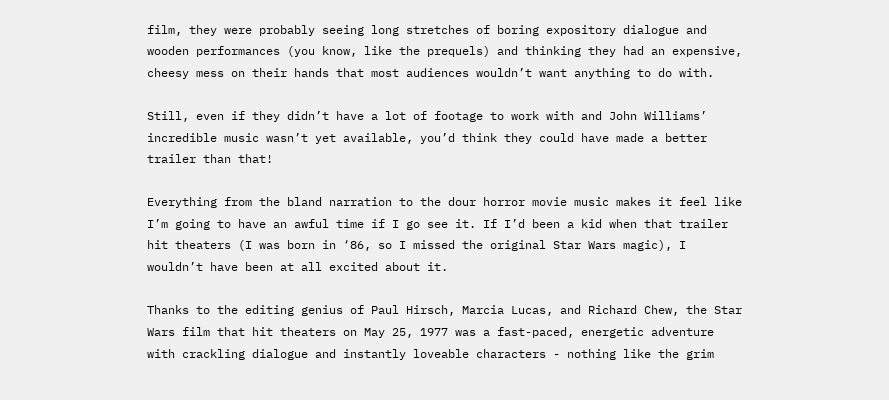film, they were probably seeing long stretches of boring expository dialogue and wooden performances (you know, like the prequels) and thinking they had an expensive, cheesy mess on their hands that most audiences wouldn’t want anything to do with.

Still, even if they didn’t have a lot of footage to work with and John Williams’ incredible music wasn’t yet available, you’d think they could have made a better trailer than that!

Everything from the bland narration to the dour horror movie music makes it feel like I’m going to have an awful time if I go see it. If I’d been a kid when that trailer hit theaters (I was born in ‘86, so I missed the original Star Wars magic), I wouldn’t have been at all excited about it.

Thanks to the editing genius of Paul Hirsch, Marcia Lucas, and Richard Chew, the Star Wars film that hit theaters on May 25, 1977 was a fast-paced, energetic adventure with crackling dialogue and instantly loveable characters - nothing like the grim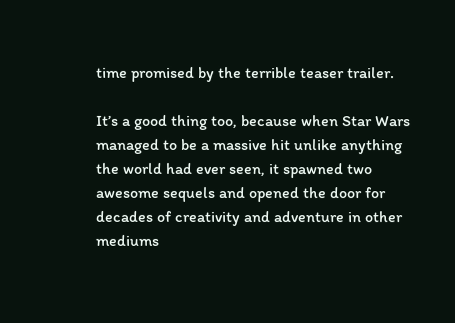time promised by the terrible teaser trailer.

It’s a good thing too, because when Star Wars managed to be a massive hit unlike anything the world had ever seen, it spawned two awesome sequels and opened the door for decades of creativity and adventure in other mediums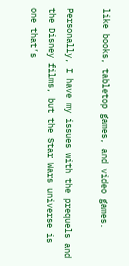like books, tabletop games, and video games.

Personally, I have my issues with the prequels and the Disney films, but the Star Wars universe is one that’s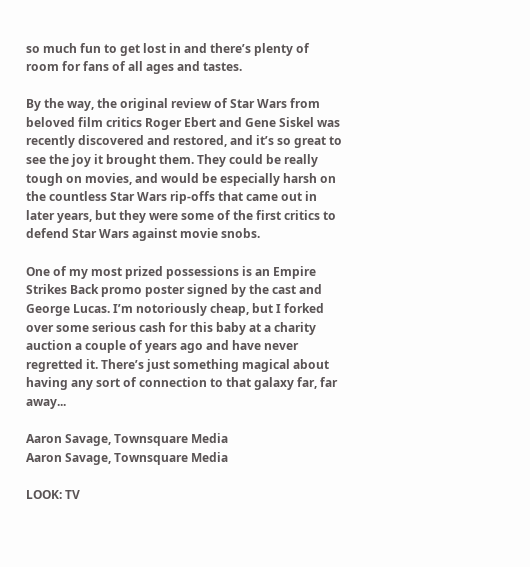so much fun to get lost in and there’s plenty of room for fans of all ages and tastes.

By the way, the original review of Star Wars from beloved film critics Roger Ebert and Gene Siskel was recently discovered and restored, and it’s so great to see the joy it brought them. They could be really tough on movies, and would be especially harsh on the countless Star Wars rip-offs that came out in later years, but they were some of the first critics to defend Star Wars against movie snobs.

One of my most prized possessions is an Empire Strikes Back promo poster signed by the cast and George Lucas. I’m notoriously cheap, but I forked over some serious cash for this baby at a charity auction a couple of years ago and have never regretted it. There’s just something magical about having any sort of connection to that galaxy far, far away...

Aaron Savage, Townsquare Media
Aaron Savage, Townsquare Media

LOOK: TV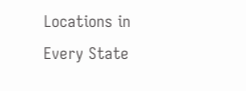Locations in Every State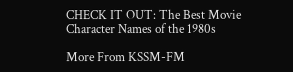CHECK IT OUT: The Best Movie Character Names of the 1980s

More From KSSM-FM